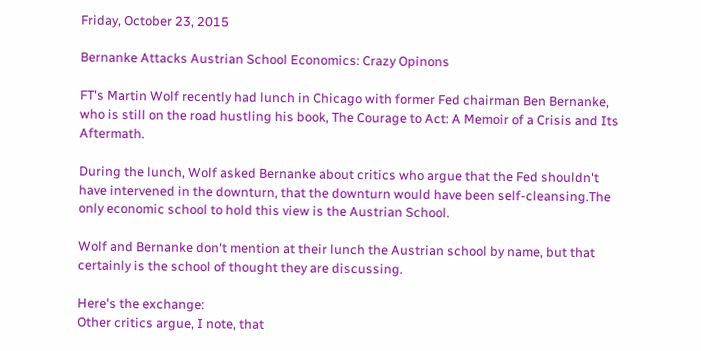Friday, October 23, 2015

Bernanke Attacks Austrian School Economics: Crazy Opinons

FT's Martin Wolf recently had lunch in Chicago with former Fed chairman Ben Bernanke, who is still on the road hustling his book, The Courage to Act: A Memoir of a Crisis and Its Aftermath.

During the lunch, Wolf asked Bernanke about critics who argue that the Fed shouldn't have intervened in the downturn, that the downturn would have been self-cleansing.The only economic school to hold this view is the Austrian School.

Wolf and Bernanke don't mention at their lunch the Austrian school by name, but that certainly is the school of thought they are discussing.

Here's the exchange:
Other critics argue, I note, that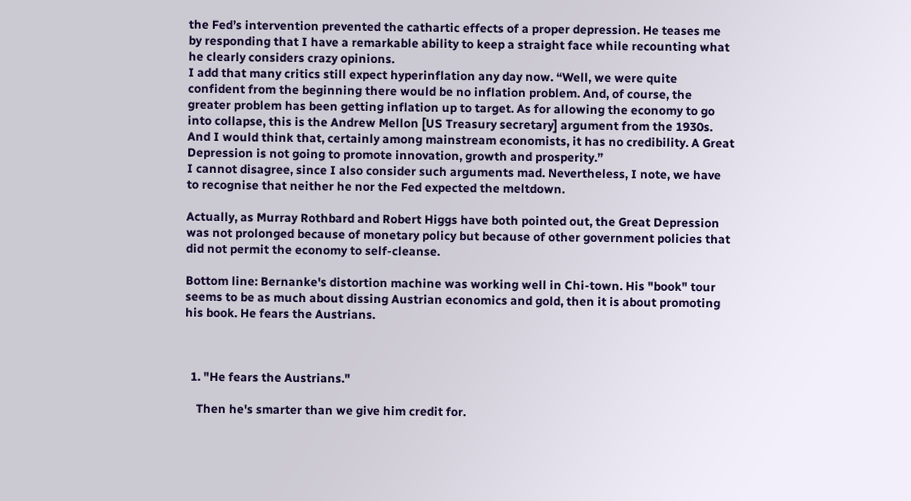the Fed’s intervention prevented the cathartic effects of a proper depression. He teases me by responding that I have a remarkable ability to keep a straight face while recounting what he clearly considers crazy opinions.
I add that many critics still expect hyperinflation any day now. “Well, we were quite confident from the beginning there would be no inflation problem. And, of course, the greater problem has been getting inflation up to target. As for allowing the economy to go into collapse, this is the Andrew Mellon [US Treasury secretary] argument from the 1930s. And I would think that, certainly among mainstream economists, it has no credibility. A Great Depression is not going to promote innovation, growth and prosperity.”
I cannot disagree, since I also consider such arguments mad. Nevertheless, I note, we have to recognise that neither he nor the Fed expected the meltdown.

Actually, as Murray Rothbard and Robert Higgs have both pointed out, the Great Depression was not prolonged because of monetary policy but because of other government policies that did not permit the economy to self-cleanse.

Bottom line: Bernanke's distortion machine was working well in Chi-town. His "book" tour seems to be as much about dissing Austrian economics and gold, then it is about promoting his book. He fears the Austrians.



  1. "He fears the Austrians."

    Then he's smarter than we give him credit for.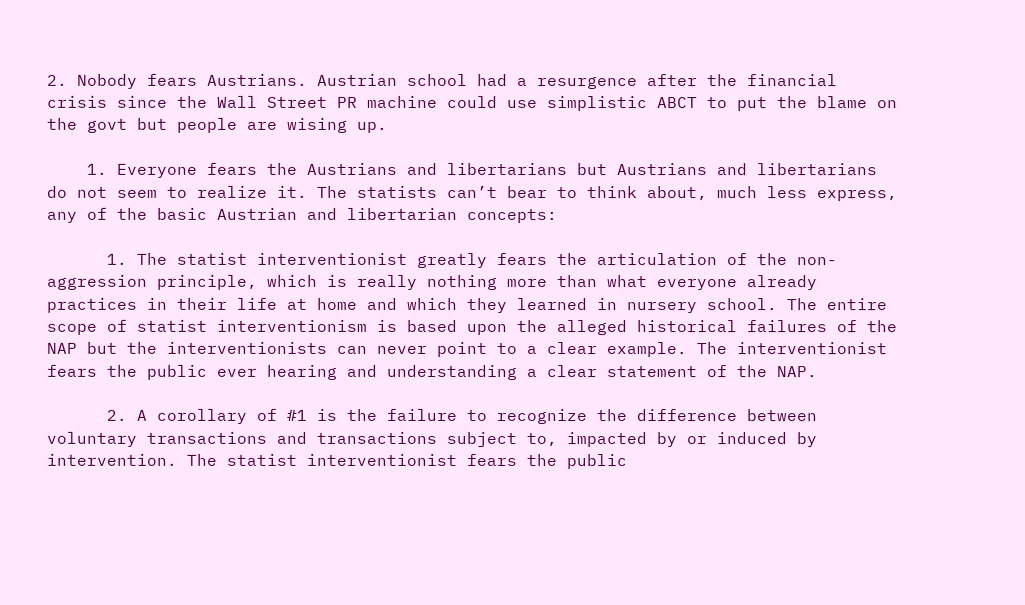2. Nobody fears Austrians. Austrian school had a resurgence after the financial crisis since the Wall Street PR machine could use simplistic ABCT to put the blame on the govt but people are wising up.

    1. Everyone fears the Austrians and libertarians but Austrians and libertarians do not seem to realize it. The statists can’t bear to think about, much less express, any of the basic Austrian and libertarian concepts:

      1. The statist interventionist greatly fears the articulation of the non-aggression principle, which is really nothing more than what everyone already practices in their life at home and which they learned in nursery school. The entire scope of statist interventionism is based upon the alleged historical failures of the NAP but the interventionists can never point to a clear example. The interventionist fears the public ever hearing and understanding a clear statement of the NAP.

      2. A corollary of #1 is the failure to recognize the difference between voluntary transactions and transactions subject to, impacted by or induced by intervention. The statist interventionist fears the public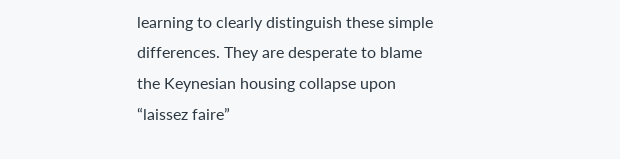learning to clearly distinguish these simple differences. They are desperate to blame the Keynesian housing collapse upon “laissez faire”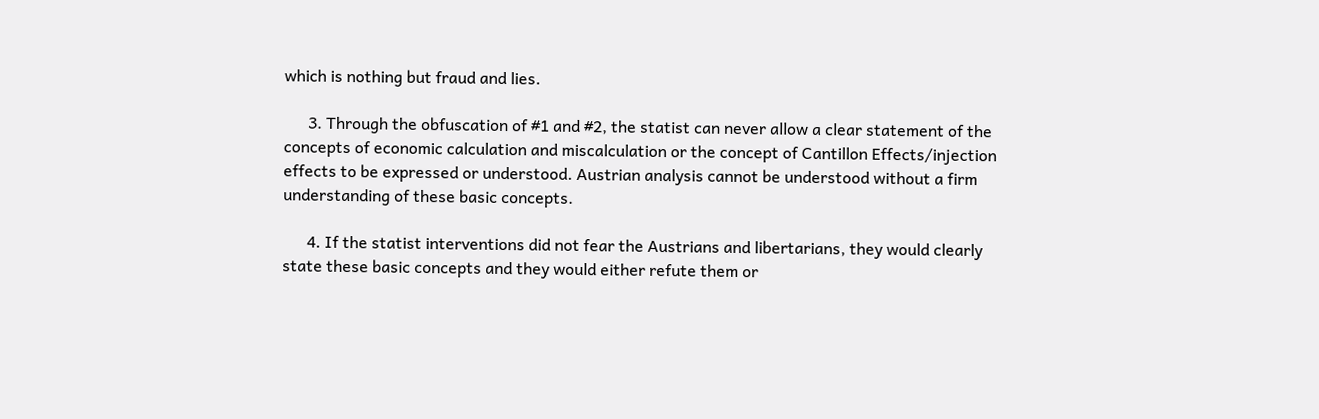which is nothing but fraud and lies.

      3. Through the obfuscation of #1 and #2, the statist can never allow a clear statement of the concepts of economic calculation and miscalculation or the concept of Cantillon Effects/injection effects to be expressed or understood. Austrian analysis cannot be understood without a firm understanding of these basic concepts.

      4. If the statist interventions did not fear the Austrians and libertarians, they would clearly state these basic concepts and they would either refute them or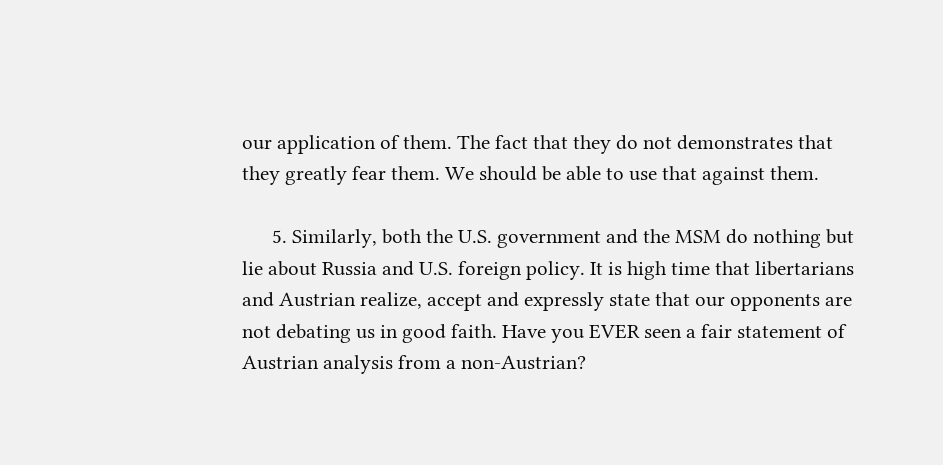our application of them. The fact that they do not demonstrates that they greatly fear them. We should be able to use that against them.

      5. Similarly, both the U.S. government and the MSM do nothing but lie about Russia and U.S. foreign policy. It is high time that libertarians and Austrian realize, accept and expressly state that our opponents are not debating us in good faith. Have you EVER seen a fair statement of Austrian analysis from a non-Austrian?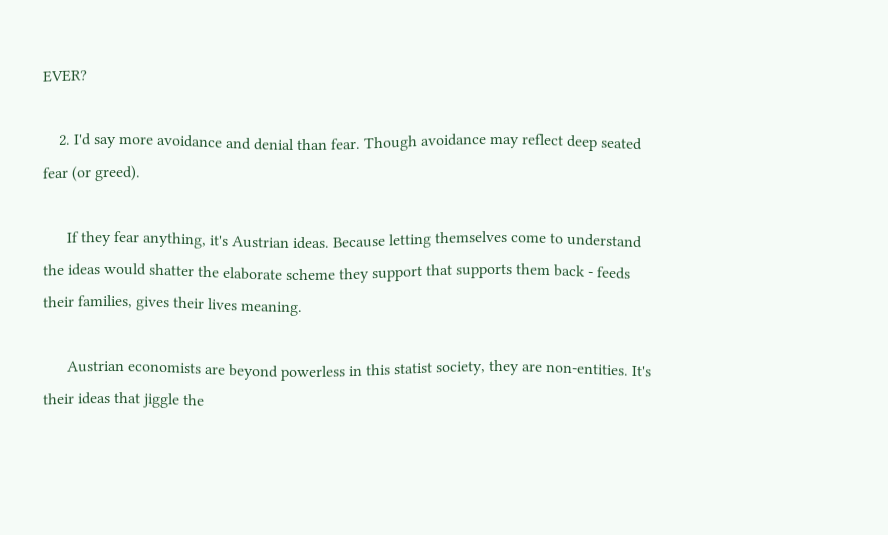EVER?

    2. I'd say more avoidance and denial than fear. Though avoidance may reflect deep seated fear (or greed).

      If they fear anything, it's Austrian ideas. Because letting themselves come to understand the ideas would shatter the elaborate scheme they support that supports them back - feeds their families, gives their lives meaning.

      Austrian economists are beyond powerless in this statist society, they are non-entities. It's their ideas that jiggle the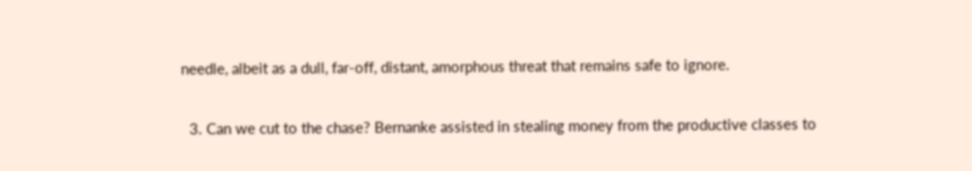needle, albeit as a dull, far-off, distant, amorphous threat that remains safe to ignore.

  3. Can we cut to the chase? Bernanke assisted in stealing money from the productive classes to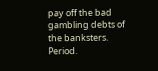pay off the bad gambling debts of the banksters. Period.